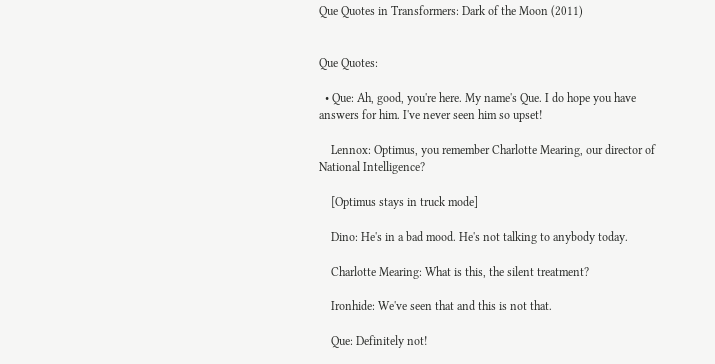Que Quotes in Transformers: Dark of the Moon (2011)


Que Quotes:

  • Que: Ah, good, you're here. My name's Que. I do hope you have answers for him. I've never seen him so upset!

    Lennox: Optimus, you remember Charlotte Mearing, our director of National Intelligence?

    [Optimus stays in truck mode]

    Dino: He's in a bad mood. He's not talking to anybody today.

    Charlotte Mearing: What is this, the silent treatment?

    Ironhide: We've seen that and this is not that.

    Que: Definitely not!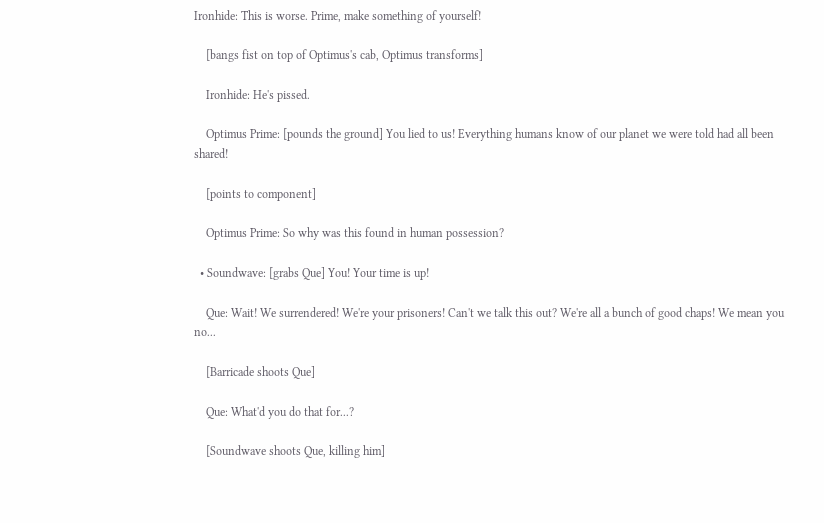Ironhide: This is worse. Prime, make something of yourself!

    [bangs fist on top of Optimus's cab, Optimus transforms]

    Ironhide: He's pissed.

    Optimus Prime: [pounds the ground] You lied to us! Everything humans know of our planet we were told had all been shared!

    [points to component]

    Optimus Prime: So why was this found in human possession?

  • Soundwave: [grabs Que] You! Your time is up!

    Que: Wait! We surrendered! We're your prisoners! Can't we talk this out? We're all a bunch of good chaps! We mean you no...

    [Barricade shoots Que]

    Que: What'd you do that for...?

    [Soundwave shoots Que, killing him]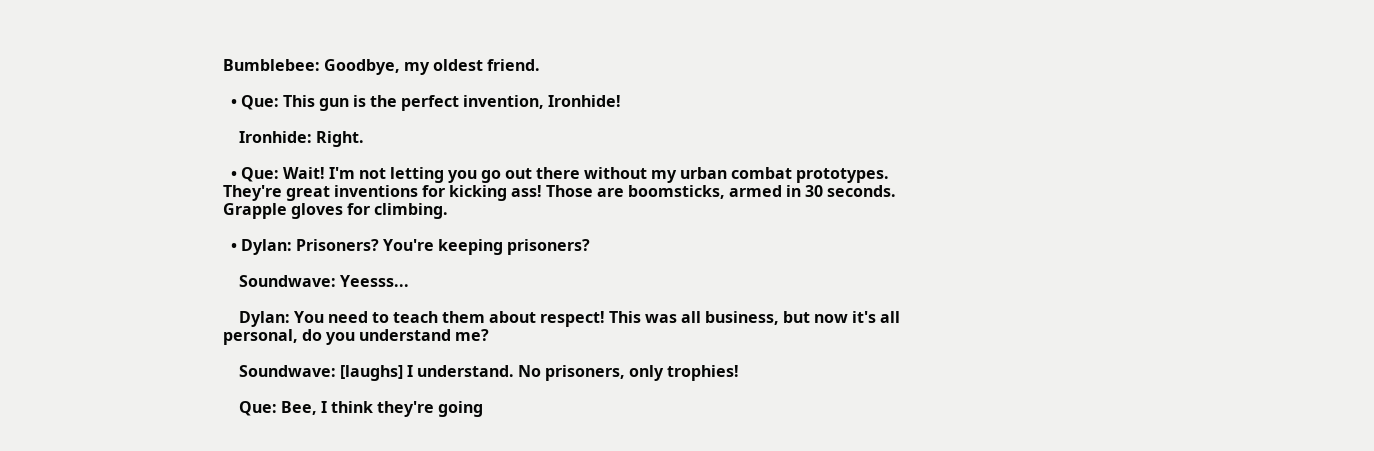Bumblebee: Goodbye, my oldest friend.

  • Que: This gun is the perfect invention, Ironhide!

    Ironhide: Right.

  • Que: Wait! I'm not letting you go out there without my urban combat prototypes. They're great inventions for kicking ass! Those are boomsticks, armed in 30 seconds. Grapple gloves for climbing.

  • Dylan: Prisoners? You're keeping prisoners?

    Soundwave: Yeesss...

    Dylan: You need to teach them about respect! This was all business, but now it's all personal, do you understand me?

    Soundwave: [laughs] I understand. No prisoners, only trophies!

    Que: Bee, I think they're going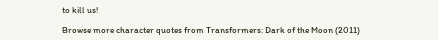to kill us!

Browse more character quotes from Transformers: Dark of the Moon (2011)